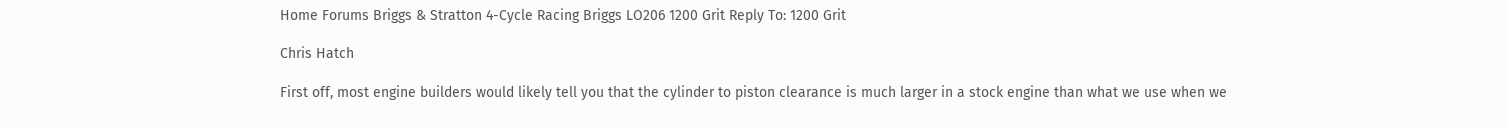Home Forums Briggs & Stratton 4-Cycle Racing Briggs LO206 1200 Grit Reply To: 1200 Grit

Chris Hatch

First off, most engine builders would likely tell you that the cylinder to piston clearance is much larger in a stock engine than what we use when we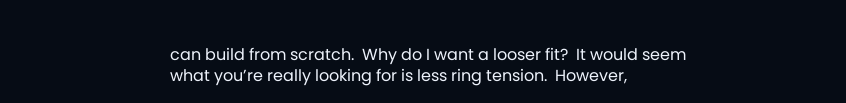can build from scratch.  Why do I want a looser fit?  It would seem what you’re really looking for is less ring tension.  However,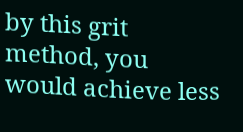by this grit method, you would achieve less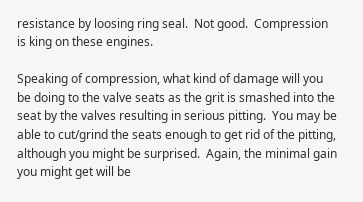resistance by loosing ring seal.  Not good.  Compression is king on these engines.

Speaking of compression, what kind of damage will you be doing to the valve seats as the grit is smashed into the seat by the valves resulting in serious pitting.  You may be able to cut/grind the seats enough to get rid of the pitting, although you might be surprised.  Again, the minimal gain you might get will be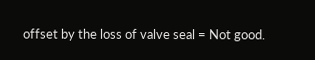offset by the loss of valve seal = Not good.